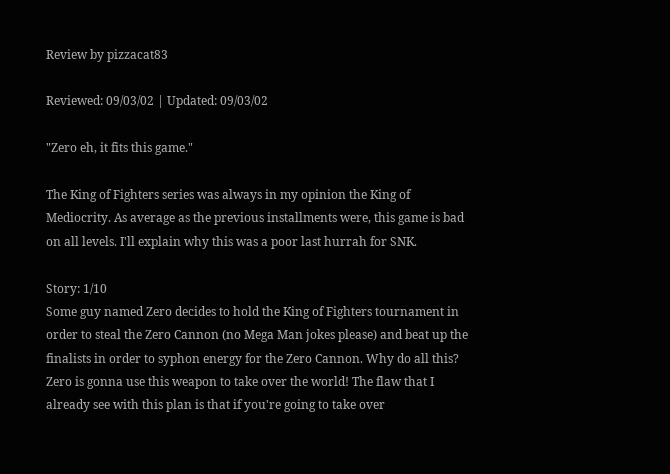Review by pizzacat83

Reviewed: 09/03/02 | Updated: 09/03/02

"Zero eh, it fits this game."

The King of Fighters series was always in my opinion the King of Mediocrity. As average as the previous installments were, this game is bad on all levels. I'll explain why this was a poor last hurrah for SNK.

Story: 1/10
Some guy named Zero decides to hold the King of Fighters tournament in order to steal the Zero Cannon (no Mega Man jokes please) and beat up the finalists in order to syphon energy for the Zero Cannon. Why do all this? Zero is gonna use this weapon to take over the world! The flaw that I already see with this plan is that if you're going to take over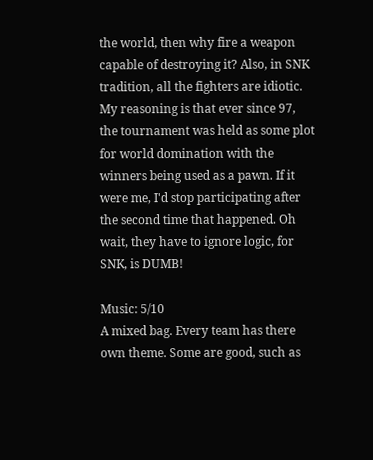the world, then why fire a weapon capable of destroying it? Also, in SNK tradition, all the fighters are idiotic. My reasoning is that ever since 97, the tournament was held as some plot for world domination with the winners being used as a pawn. If it were me, I'd stop participating after the second time that happened. Oh wait, they have to ignore logic, for SNK, is DUMB!

Music: 5/10
A mixed bag. Every team has there own theme. Some are good, such as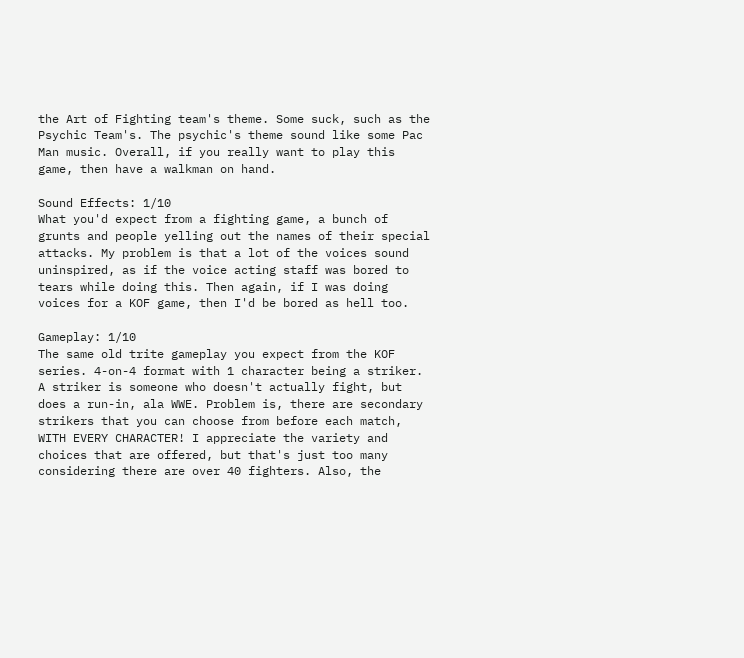the Art of Fighting team's theme. Some suck, such as the Psychic Team's. The psychic's theme sound like some Pac Man music. Overall, if you really want to play this game, then have a walkman on hand.

Sound Effects: 1/10
What you'd expect from a fighting game, a bunch of grunts and people yelling out the names of their special attacks. My problem is that a lot of the voices sound uninspired, as if the voice acting staff was bored to tears while doing this. Then again, if I was doing voices for a KOF game, then I'd be bored as hell too.

Gameplay: 1/10
The same old trite gameplay you expect from the KOF series. 4-on-4 format with 1 character being a striker. A striker is someone who doesn't actually fight, but does a run-in, ala WWE. Problem is, there are secondary strikers that you can choose from before each match, WITH EVERY CHARACTER! I appreciate the variety and choices that are offered, but that's just too many considering there are over 40 fighters. Also, the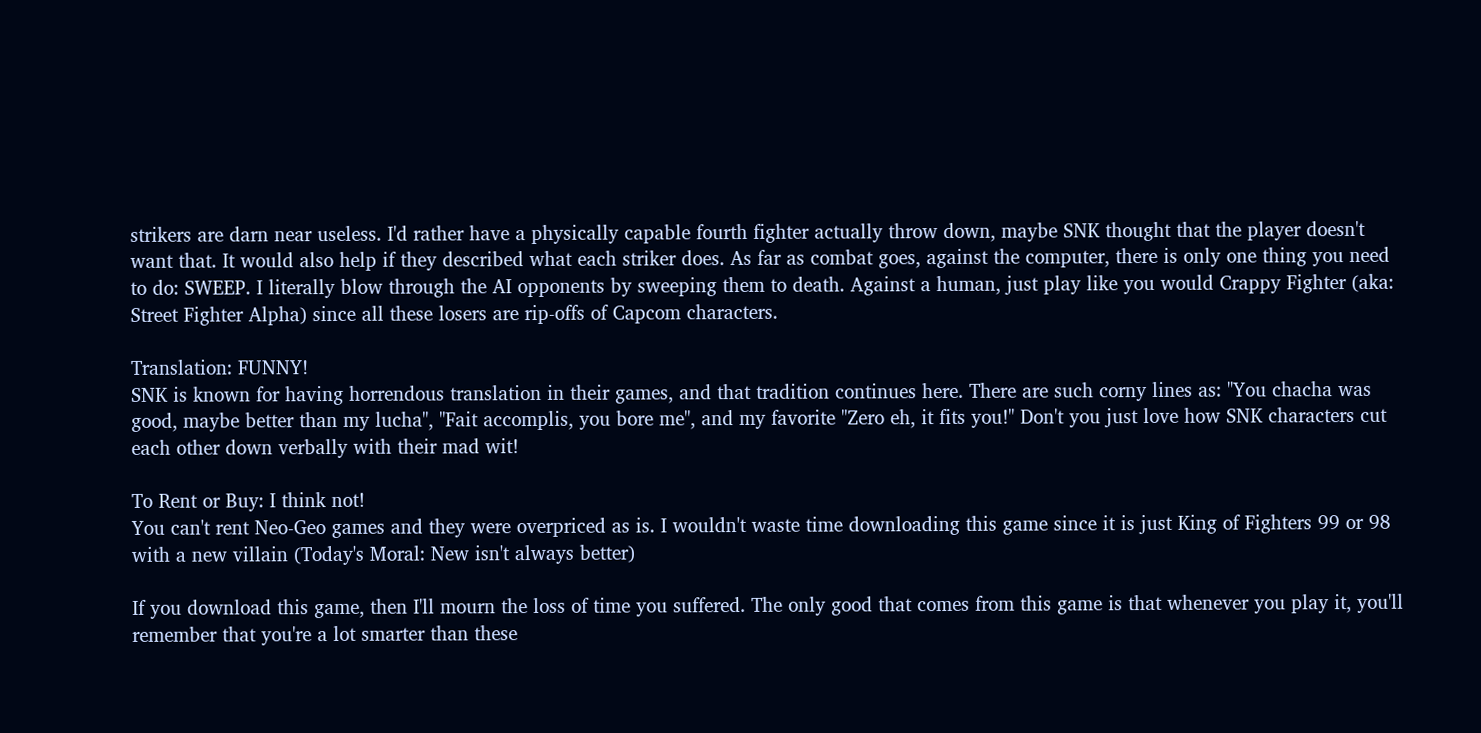strikers are darn near useless. I'd rather have a physically capable fourth fighter actually throw down, maybe SNK thought that the player doesn't want that. It would also help if they described what each striker does. As far as combat goes, against the computer, there is only one thing you need to do: SWEEP. I literally blow through the AI opponents by sweeping them to death. Against a human, just play like you would Crappy Fighter (aka: Street Fighter Alpha) since all these losers are rip-offs of Capcom characters.

Translation: FUNNY!
SNK is known for having horrendous translation in their games, and that tradition continues here. There are such corny lines as: ''You chacha was good, maybe better than my lucha'', ''Fait accomplis, you bore me'', and my favorite ''Zero eh, it fits you!'' Don't you just love how SNK characters cut each other down verbally with their mad wit!

To Rent or Buy: I think not!
You can't rent Neo-Geo games and they were overpriced as is. I wouldn't waste time downloading this game since it is just King of Fighters 99 or 98 with a new villain (Today's Moral: New isn't always better)

If you download this game, then I'll mourn the loss of time you suffered. The only good that comes from this game is that whenever you play it, you'll remember that you're a lot smarter than these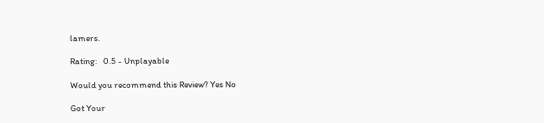lamers.

Rating:   0.5 - Unplayable

Would you recommend this Review? Yes No

Got Your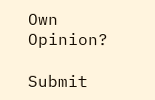Own Opinion?

Submit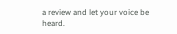a review and let your voice be heard.